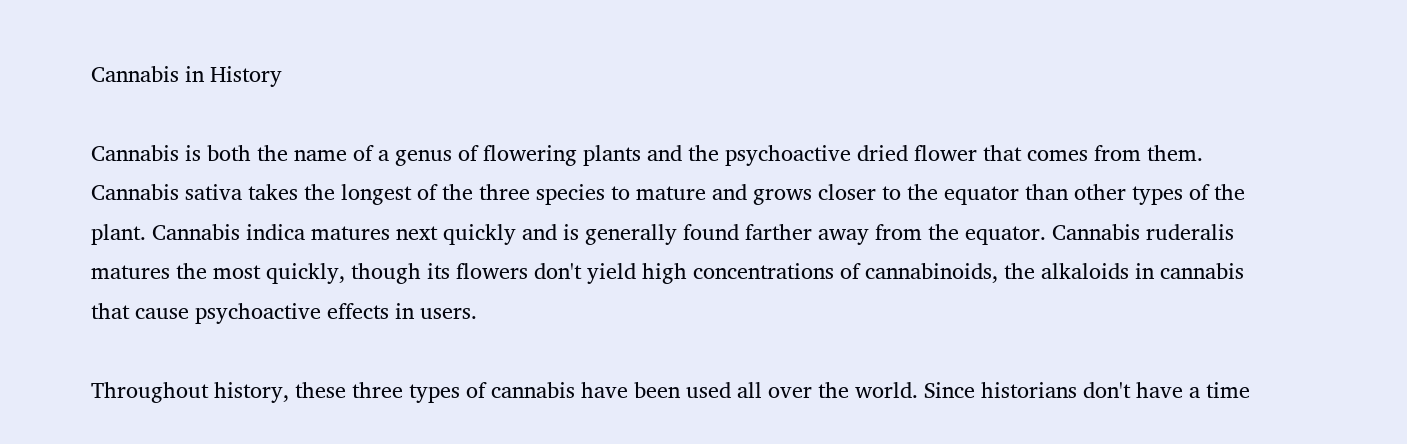Cannabis in History

Cannabis is both the name of a genus of flowering plants and the psychoactive dried flower that comes from them. Cannabis sativa takes the longest of the three species to mature and grows closer to the equator than other types of the plant. Cannabis indica matures next quickly and is generally found farther away from the equator. Cannabis ruderalis matures the most quickly, though its flowers don't yield high concentrations of cannabinoids, the alkaloids in cannabis that cause psychoactive effects in users.

Throughout history, these three types of cannabis have been used all over the world. Since historians don't have a time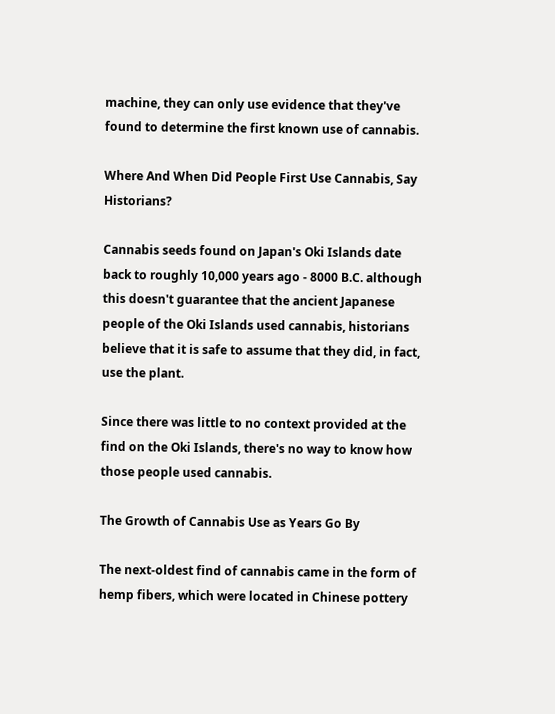machine, they can only use evidence that they've found to determine the first known use of cannabis.

Where And When Did People First Use Cannabis, Say Historians?

Cannabis seeds found on Japan's Oki Islands date back to roughly 10,000 years ago - 8000 B.C. although this doesn't guarantee that the ancient Japanese people of the Oki Islands used cannabis, historians believe that it is safe to assume that they did, in fact, use the plant.

Since there was little to no context provided at the find on the Oki Islands, there's no way to know how those people used cannabis.

The Growth of Cannabis Use as Years Go By

The next-oldest find of cannabis came in the form of hemp fibers, which were located in Chinese pottery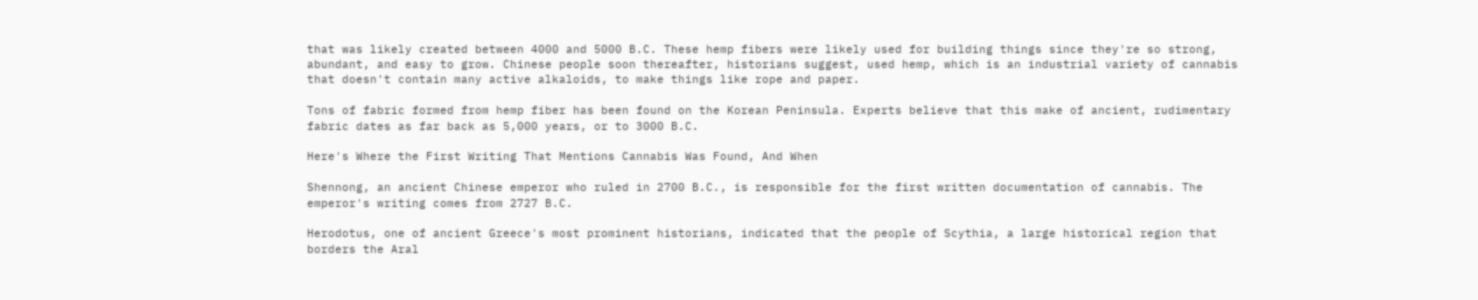that was likely created between 4000 and 5000 B.C. These hemp fibers were likely used for building things since they're so strong, abundant, and easy to grow. Chinese people soon thereafter, historians suggest, used hemp, which is an industrial variety of cannabis that doesn't contain many active alkaloids, to make things like rope and paper.

Tons of fabric formed from hemp fiber has been found on the Korean Peninsula. Experts believe that this make of ancient, rudimentary fabric dates as far back as 5,000 years, or to 3000 B.C.

Here's Where the First Writing That Mentions Cannabis Was Found, And When

Shennong, an ancient Chinese emperor who ruled in 2700 B.C., is responsible for the first written documentation of cannabis. The emperor's writing comes from 2727 B.C.

Herodotus, one of ancient Greece's most prominent historians, indicated that the people of Scythia, a large historical region that borders the Aral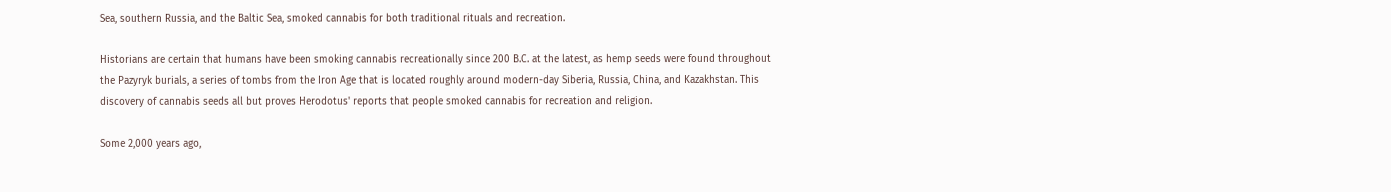Sea, southern Russia, and the Baltic Sea, smoked cannabis for both traditional rituals and recreation.

Historians are certain that humans have been smoking cannabis recreationally since 200 B.C. at the latest, as hemp seeds were found throughout the Pazyryk burials, a series of tombs from the Iron Age that is located roughly around modern-day Siberia, Russia, China, and Kazakhstan. This discovery of cannabis seeds all but proves Herodotus' reports that people smoked cannabis for recreation and religion.

Some 2,000 years ago,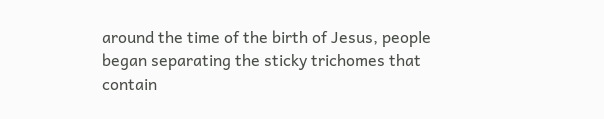around the time of the birth of Jesus, people began separating the sticky trichomes that contain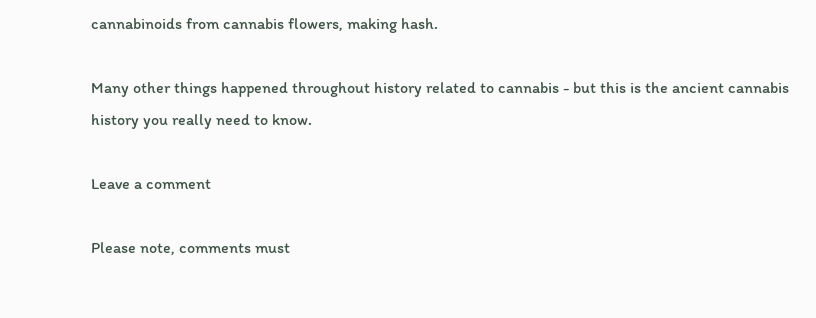cannabinoids from cannabis flowers, making hash.

Many other things happened throughout history related to cannabis - but this is the ancient cannabis history you really need to know.

Leave a comment

Please note, comments must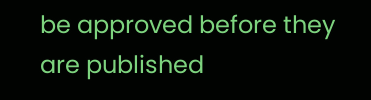be approved before they are published